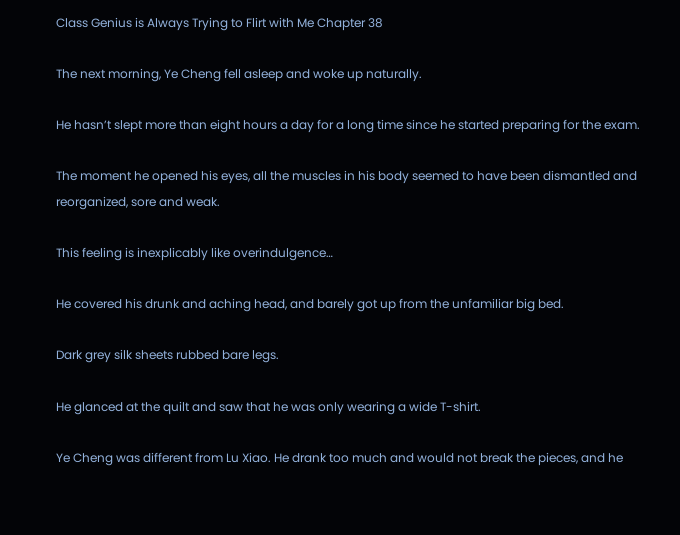Class Genius is Always Trying to Flirt with Me Chapter 38

The next morning, Ye Cheng fell asleep and woke up naturally.

He hasn’t slept more than eight hours a day for a long time since he started preparing for the exam.

The moment he opened his eyes, all the muscles in his body seemed to have been dismantled and reorganized, sore and weak.

This feeling is inexplicably like overindulgence…

He covered his drunk and aching head, and barely got up from the unfamiliar big bed.

Dark grey silk sheets rubbed bare legs.

He glanced at the quilt and saw that he was only wearing a wide T-shirt.

Ye Cheng was different from Lu Xiao. He drank too much and would not break the pieces, and he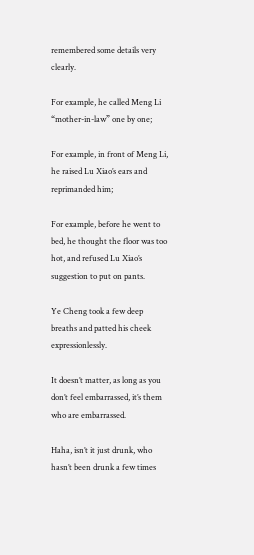remembered some details very clearly.

For example, he called Meng Li “mother-in-law” one by one;

For example, in front of Meng Li, he raised Lu Xiao’s ears and reprimanded him;

For example, before he went to bed, he thought the floor was too hot, and refused Lu Xiao’s suggestion to put on pants.

Ye Cheng took a few deep breaths and patted his cheek expressionlessly.

It doesn’t matter, as long as you don’t feel embarrassed, it’s them who are embarrassed.

Haha, isn’t it just drunk, who hasn’t been drunk a few times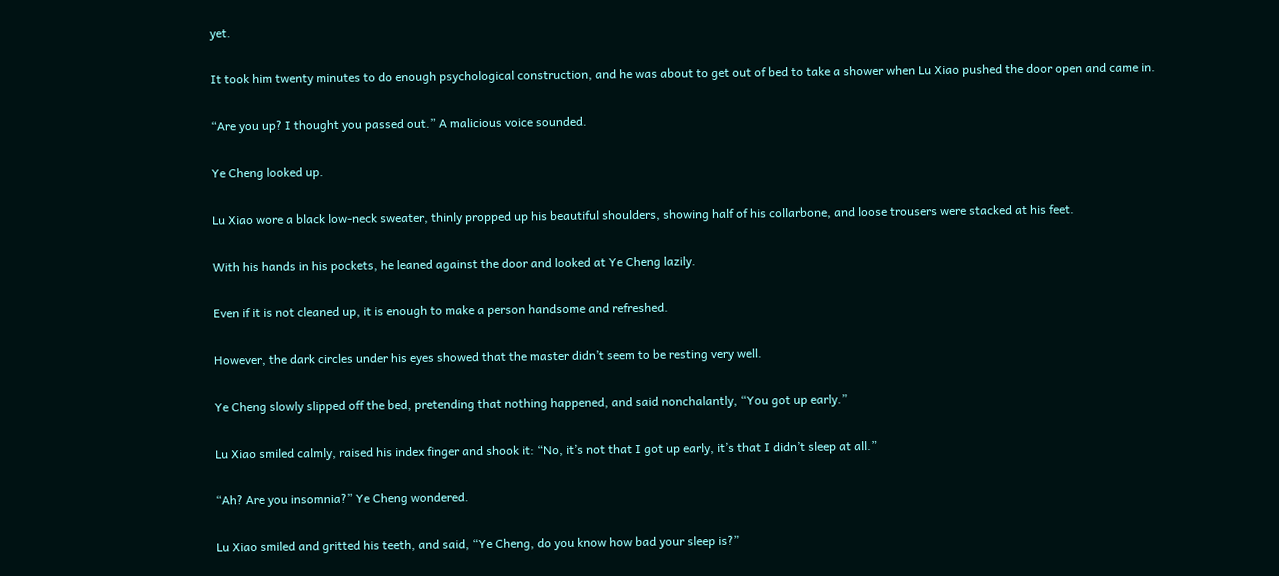yet.

It took him twenty minutes to do enough psychological construction, and he was about to get out of bed to take a shower when Lu Xiao pushed the door open and came in.

“Are you up? I thought you passed out.” A malicious voice sounded.

Ye Cheng looked up.

Lu Xiao wore a black low-neck sweater, thinly propped up his beautiful shoulders, showing half of his collarbone, and loose trousers were stacked at his feet.

With his hands in his pockets, he leaned against the door and looked at Ye Cheng lazily.

Even if it is not cleaned up, it is enough to make a person handsome and refreshed.

However, the dark circles under his eyes showed that the master didn’t seem to be resting very well.

Ye Cheng slowly slipped off the bed, pretending that nothing happened, and said nonchalantly, “You got up early.”

Lu Xiao smiled calmly, raised his index finger and shook it: “No, it’s not that I got up early, it’s that I didn’t sleep at all.”

“Ah? Are you insomnia?” Ye Cheng wondered.

Lu Xiao smiled and gritted his teeth, and said, “Ye Cheng, do you know how bad your sleep is?”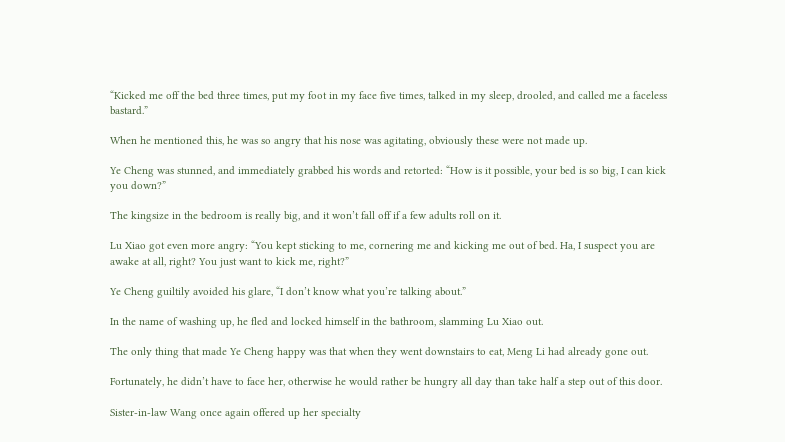“Kicked me off the bed three times, put my foot in my face five times, talked in my sleep, drooled, and called me a faceless bastard.”

When he mentioned this, he was so angry that his nose was agitating, obviously these were not made up.

Ye Cheng was stunned, and immediately grabbed his words and retorted: “How is it possible, your bed is so big, I can kick you down?”

The kingsize in the bedroom is really big, and it won’t fall off if a few adults roll on it.

Lu Xiao got even more angry: “You kept sticking to me, cornering me and kicking me out of bed. Ha, I suspect you are awake at all, right? You just want to kick me, right?”

Ye Cheng guiltily avoided his glare, “I don’t know what you’re talking about.”

In the name of washing up, he fled and locked himself in the bathroom, slamming Lu Xiao out.

The only thing that made Ye Cheng happy was that when they went downstairs to eat, Meng Li had already gone out.

Fortunately, he didn’t have to face her, otherwise he would rather be hungry all day than take half a step out of this door.

Sister-in-law Wang once again offered up her specialty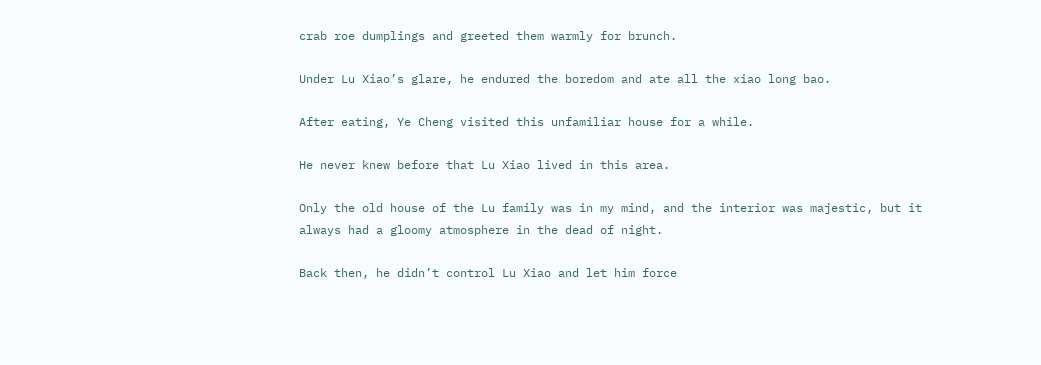crab roe dumplings and greeted them warmly for brunch.

Under Lu Xiao’s glare, he endured the boredom and ate all the xiao long bao.

After eating, Ye Cheng visited this unfamiliar house for a while.

He never knew before that Lu Xiao lived in this area.

Only the old house of the Lu family was in my mind, and the interior was majestic, but it always had a gloomy atmosphere in the dead of night.

Back then, he didn’t control Lu Xiao and let him force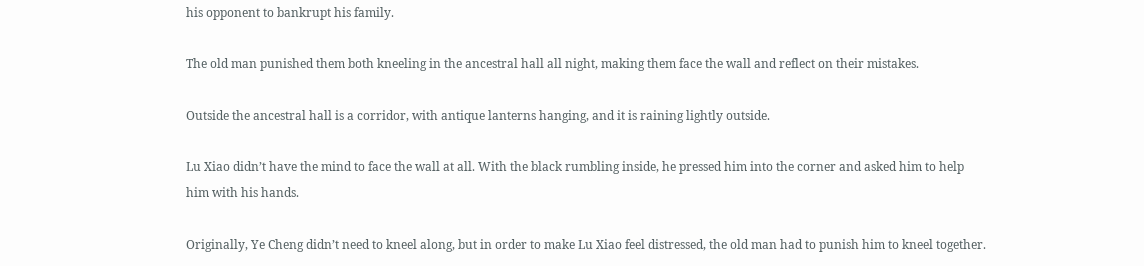his opponent to bankrupt his family.

The old man punished them both kneeling in the ancestral hall all night, making them face the wall and reflect on their mistakes.

Outside the ancestral hall is a corridor, with antique lanterns hanging, and it is raining lightly outside.

Lu Xiao didn’t have the mind to face the wall at all. With the black rumbling inside, he pressed him into the corner and asked him to help him with his hands.

Originally, Ye Cheng didn’t need to kneel along, but in order to make Lu Xiao feel distressed, the old man had to punish him to kneel together.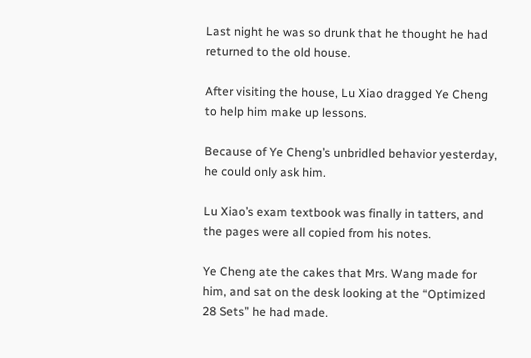Last night he was so drunk that he thought he had returned to the old house.

After visiting the house, Lu Xiao dragged Ye Cheng to help him make up lessons.

Because of Ye Cheng’s unbridled behavior yesterday, he could only ask him.

Lu Xiao’s exam textbook was finally in tatters, and the pages were all copied from his notes.

Ye Cheng ate the cakes that Mrs. Wang made for him, and sat on the desk looking at the “Optimized 28 Sets” he had made.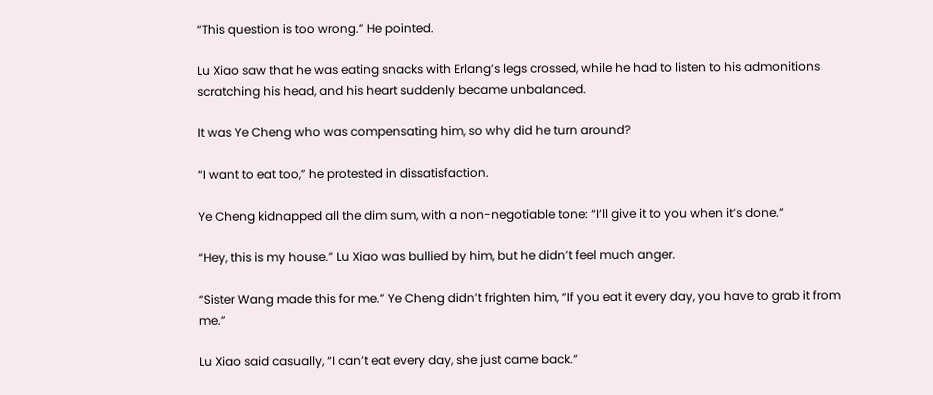“This question is too wrong.” He pointed.

Lu Xiao saw that he was eating snacks with Erlang’s legs crossed, while he had to listen to his admonitions scratching his head, and his heart suddenly became unbalanced.

It was Ye Cheng who was compensating him, so why did he turn around?

“I want to eat too,” he protested in dissatisfaction.

Ye Cheng kidnapped all the dim sum, with a non-negotiable tone: “I’ll give it to you when it’s done.”

“Hey, this is my house.” Lu Xiao was bullied by him, but he didn’t feel much anger.

“Sister Wang made this for me.” Ye Cheng didn’t frighten him, “If you eat it every day, you have to grab it from me.”

Lu Xiao said casually, “I can’t eat every day, she just came back.”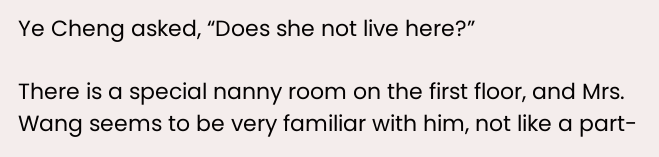Ye Cheng asked, “Does she not live here?”

There is a special nanny room on the first floor, and Mrs. Wang seems to be very familiar with him, not like a part-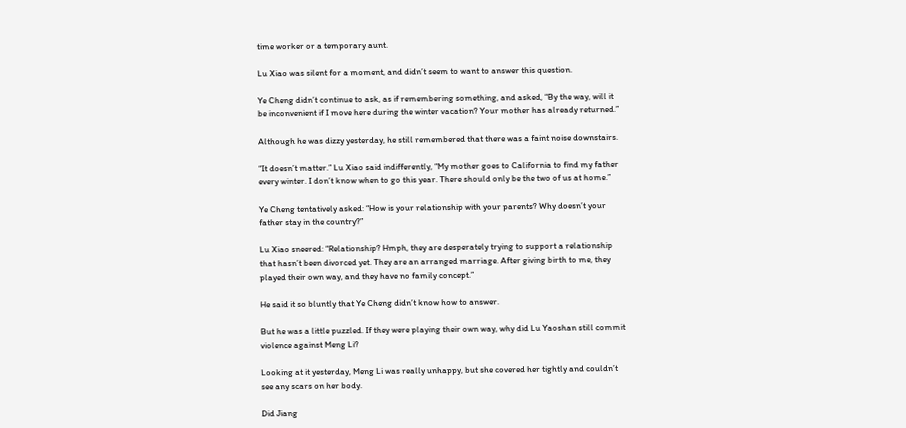time worker or a temporary aunt.

Lu Xiao was silent for a moment, and didn’t seem to want to answer this question.

Ye Cheng didn’t continue to ask, as if remembering something, and asked, “By the way, will it be inconvenient if I move here during the winter vacation? Your mother has already returned.”

Although he was dizzy yesterday, he still remembered that there was a faint noise downstairs.

“It doesn’t matter.” Lu Xiao said indifferently, “My mother goes to California to find my father every winter. I don’t know when to go this year. There should only be the two of us at home.”

Ye Cheng tentatively asked: “How is your relationship with your parents? Why doesn’t your father stay in the country?”

Lu Xiao sneered: “Relationship? Hmph, they are desperately trying to support a relationship that hasn’t been divorced yet. They are an arranged marriage. After giving birth to me, they played their own way, and they have no family concept.”

He said it so bluntly that Ye Cheng didn’t know how to answer.

But he was a little puzzled. If they were playing their own way, why did Lu Yaoshan still commit violence against Meng Li?

Looking at it yesterday, Meng Li was really unhappy, but she covered her tightly and couldn’t see any scars on her body.

Did Jiang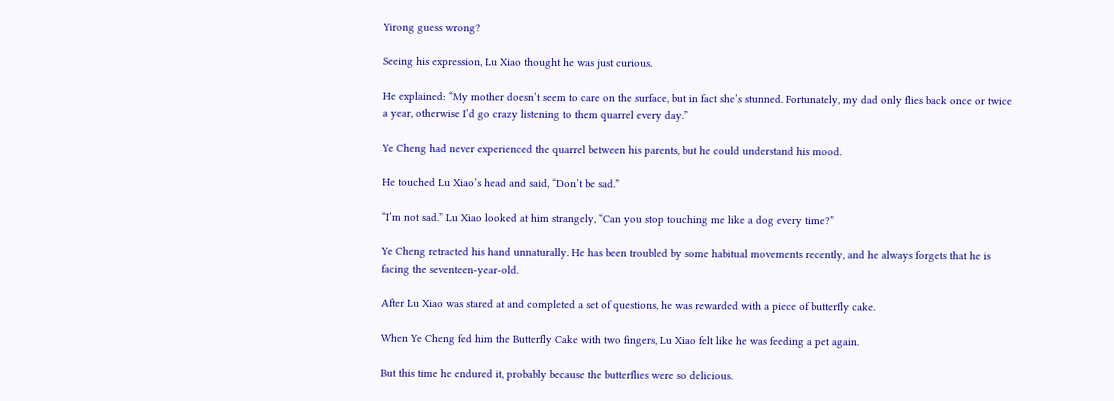Yirong guess wrong?

Seeing his expression, Lu Xiao thought he was just curious.

He explained: “My mother doesn’t seem to care on the surface, but in fact she’s stunned. Fortunately, my dad only flies back once or twice a year, otherwise I’d go crazy listening to them quarrel every day.”

Ye Cheng had never experienced the quarrel between his parents, but he could understand his mood.

He touched Lu Xiao’s head and said, “Don’t be sad.”

“I’m not sad.” Lu Xiao looked at him strangely, “Can you stop touching me like a dog every time?”

Ye Cheng retracted his hand unnaturally. He has been troubled by some habitual movements recently, and he always forgets that he is facing the seventeen-year-old.

After Lu Xiao was stared at and completed a set of questions, he was rewarded with a piece of butterfly cake.

When Ye Cheng fed him the Butterfly Cake with two fingers, Lu Xiao felt like he was feeding a pet again.

But this time he endured it, probably because the butterflies were so delicious.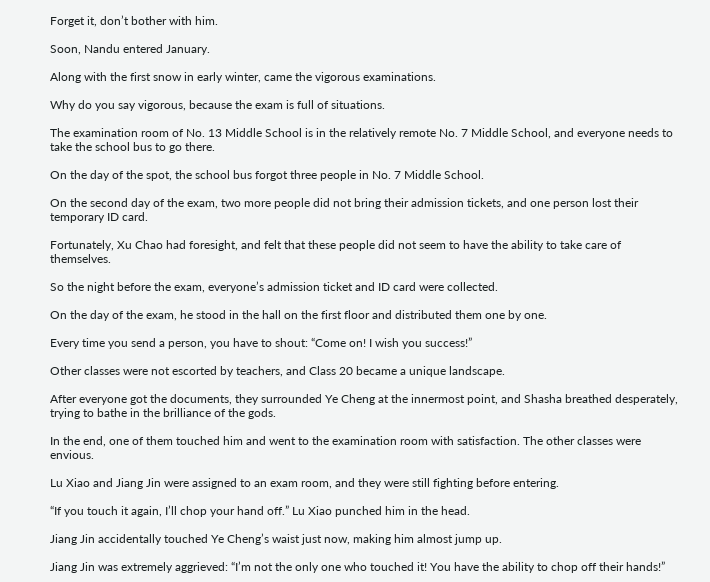Forget it, don’t bother with him.

Soon, Nandu entered January.

Along with the first snow in early winter, came the vigorous examinations.

Why do you say vigorous, because the exam is full of situations.

The examination room of No. 13 Middle School is in the relatively remote No. 7 Middle School, and everyone needs to take the school bus to go there.

On the day of the spot, the school bus forgot three people in No. 7 Middle School.

On the second day of the exam, two more people did not bring their admission tickets, and one person lost their temporary ID card.

Fortunately, Xu Chao had foresight, and felt that these people did not seem to have the ability to take care of themselves.

So the night before the exam, everyone’s admission ticket and ID card were collected.

On the day of the exam, he stood in the hall on the first floor and distributed them one by one.

Every time you send a person, you have to shout: “Come on! I wish you success!”

Other classes were not escorted by teachers, and Class 20 became a unique landscape.

After everyone got the documents, they surrounded Ye Cheng at the innermost point, and Shasha breathed desperately, trying to bathe in the brilliance of the gods.

In the end, one of them touched him and went to the examination room with satisfaction. The other classes were envious.

Lu Xiao and Jiang Jin were assigned to an exam room, and they were still fighting before entering.

“If you touch it again, I’ll chop your hand off.” Lu Xiao punched him in the head.

Jiang Jin accidentally touched Ye Cheng’s waist just now, making him almost jump up.

Jiang Jin was extremely aggrieved: “I’m not the only one who touched it! You have the ability to chop off their hands!”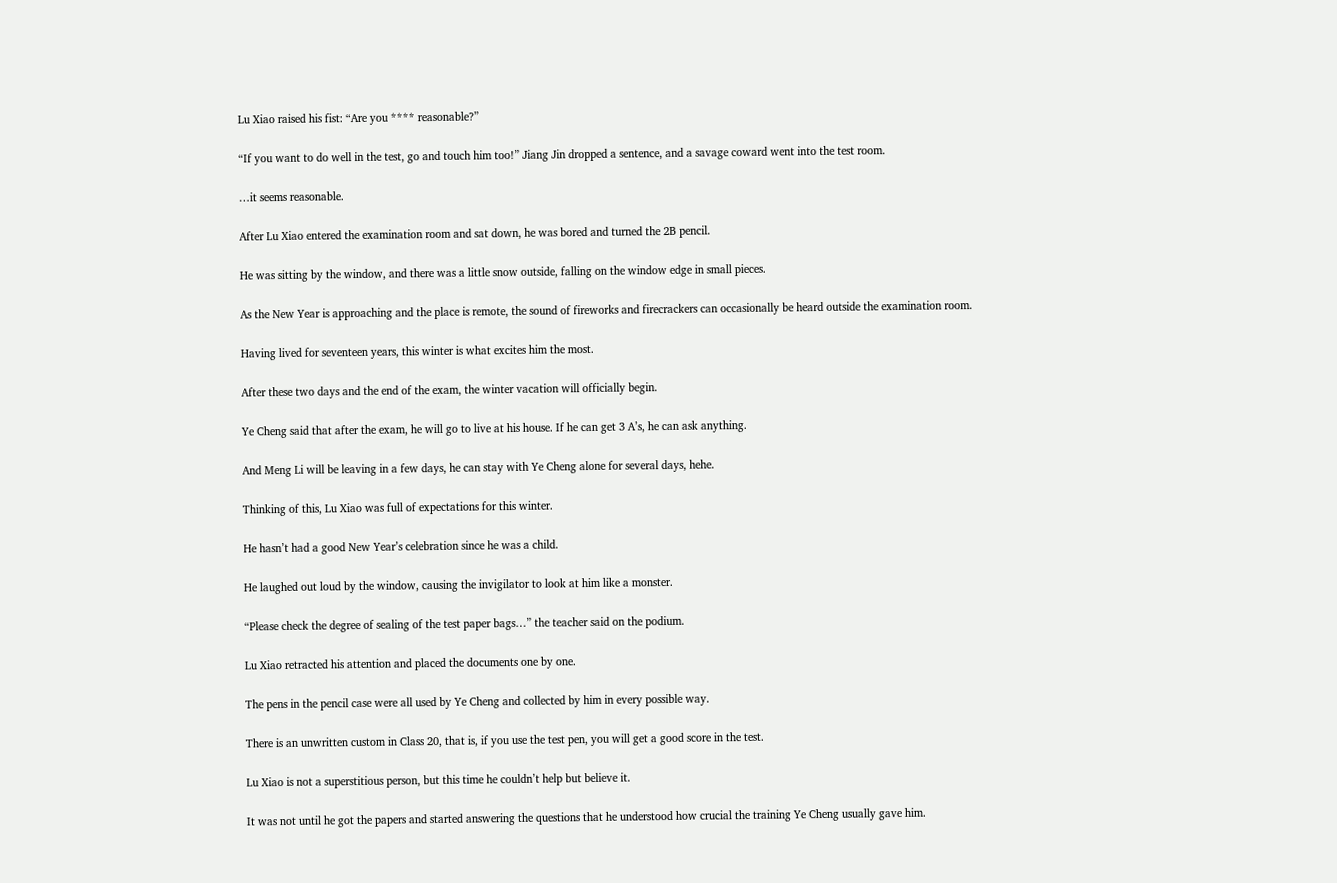Lu Xiao raised his fist: “Are you **** reasonable?”

“If you want to do well in the test, go and touch him too!” Jiang Jin dropped a sentence, and a savage coward went into the test room.

…it seems reasonable.

After Lu Xiao entered the examination room and sat down, he was bored and turned the 2B pencil.

He was sitting by the window, and there was a little snow outside, falling on the window edge in small pieces.

As the New Year is approaching and the place is remote, the sound of fireworks and firecrackers can occasionally be heard outside the examination room.

Having lived for seventeen years, this winter is what excites him the most.

After these two days and the end of the exam, the winter vacation will officially begin.

Ye Cheng said that after the exam, he will go to live at his house. If he can get 3 A’s, he can ask anything.

And Meng Li will be leaving in a few days, he can stay with Ye Cheng alone for several days, hehe.

Thinking of this, Lu Xiao was full of expectations for this winter.

He hasn’t had a good New Year’s celebration since he was a child.

He laughed out loud by the window, causing the invigilator to look at him like a monster.

“Please check the degree of sealing of the test paper bags…” the teacher said on the podium.

Lu Xiao retracted his attention and placed the documents one by one.

The pens in the pencil case were all used by Ye Cheng and collected by him in every possible way.

There is an unwritten custom in Class 20, that is, if you use the test pen, you will get a good score in the test.

Lu Xiao is not a superstitious person, but this time he couldn’t help but believe it.

It was not until he got the papers and started answering the questions that he understood how crucial the training Ye Cheng usually gave him.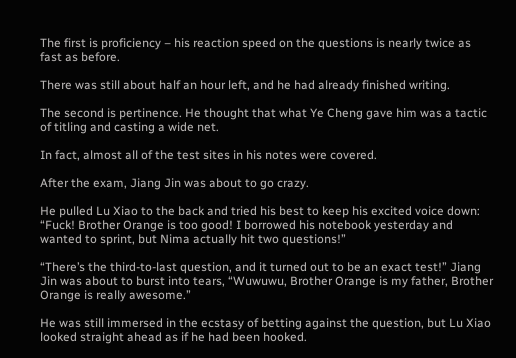The first is proficiency – his reaction speed on the questions is nearly twice as fast as before.

There was still about half an hour left, and he had already finished writing.

The second is pertinence. He thought that what Ye Cheng gave him was a tactic of titling and casting a wide net.

In fact, almost all of the test sites in his notes were covered.

After the exam, Jiang Jin was about to go crazy.

He pulled Lu Xiao to the back and tried his best to keep his excited voice down: “Fuck! Brother Orange is too good! I borrowed his notebook yesterday and wanted to sprint, but Nima actually hit two questions!”

“There’s the third-to-last question, and it turned out to be an exact test!” Jiang Jin was about to burst into tears, “Wuwuwu, Brother Orange is my father, Brother Orange is really awesome.”

He was still immersed in the ecstasy of betting against the question, but Lu Xiao looked straight ahead as if he had been hooked.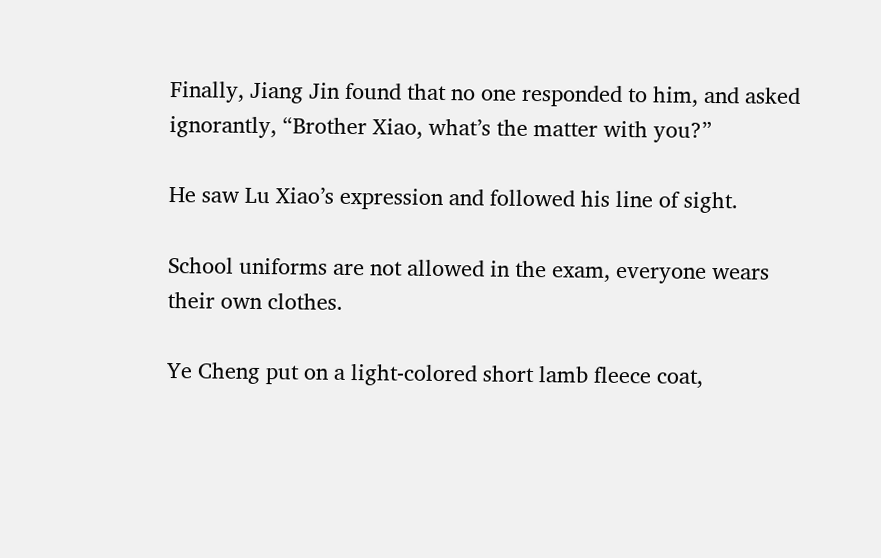Finally, Jiang Jin found that no one responded to him, and asked ignorantly, “Brother Xiao, what’s the matter with you?”

He saw Lu Xiao’s expression and followed his line of sight.

School uniforms are not allowed in the exam, everyone wears their own clothes.

Ye Cheng put on a light-colored short lamb fleece coat,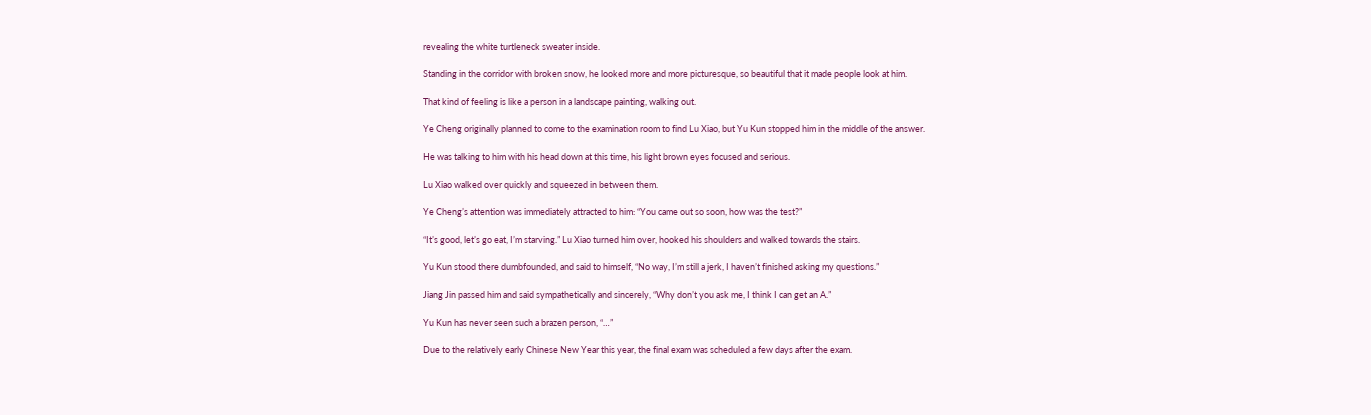revealing the white turtleneck sweater inside.

Standing in the corridor with broken snow, he looked more and more picturesque, so beautiful that it made people look at him.

That kind of feeling is like a person in a landscape painting, walking out.

Ye Cheng originally planned to come to the examination room to find Lu Xiao, but Yu Kun stopped him in the middle of the answer.

He was talking to him with his head down at this time, his light brown eyes focused and serious.

Lu Xiao walked over quickly and squeezed in between them.

Ye Cheng’s attention was immediately attracted to him: “You came out so soon, how was the test?”

“It’s good, let’s go eat, I’m starving.” Lu Xiao turned him over, hooked his shoulders and walked towards the stairs.

Yu Kun stood there dumbfounded, and said to himself, “No way, I’m still a jerk, I haven’t finished asking my questions.”

Jiang Jin passed him and said sympathetically and sincerely, “Why don’t you ask me, I think I can get an A.”

Yu Kun has never seen such a brazen person, “…”

Due to the relatively early Chinese New Year this year, the final exam was scheduled a few days after the exam.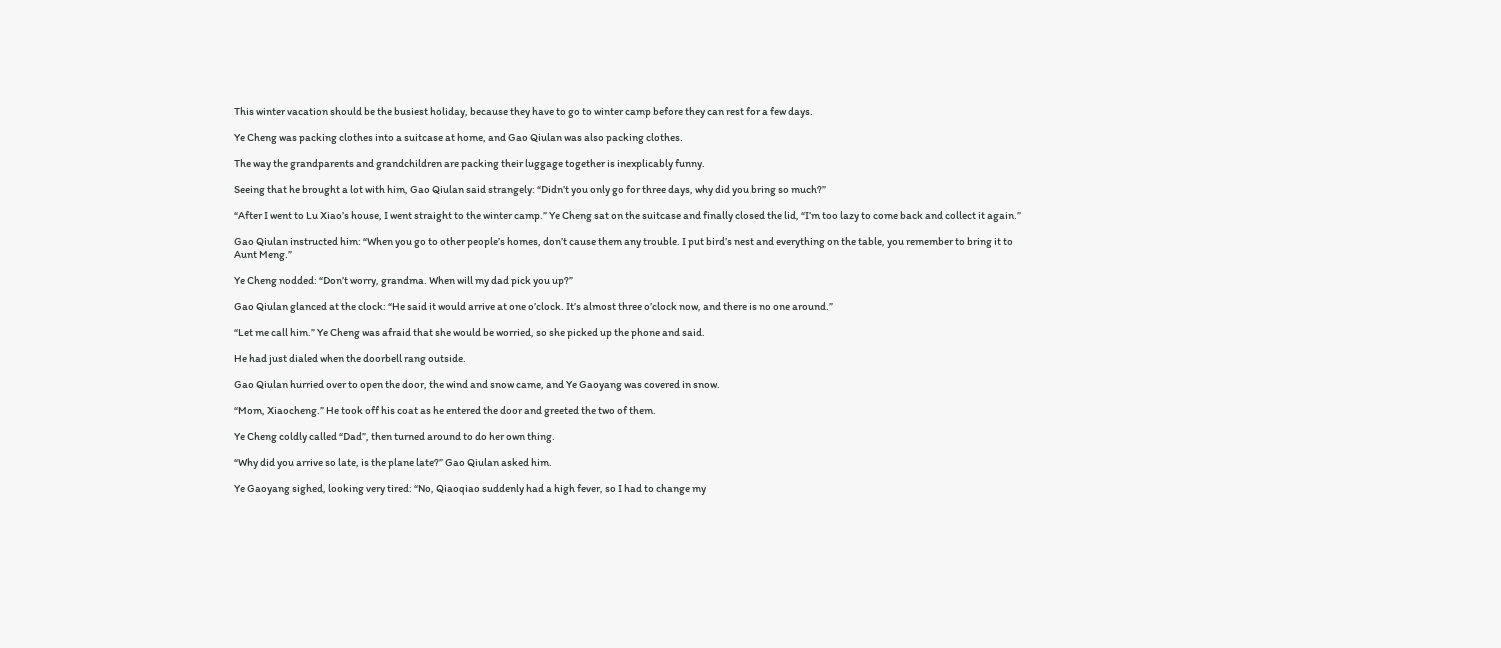This winter vacation should be the busiest holiday, because they have to go to winter camp before they can rest for a few days.

Ye Cheng was packing clothes into a suitcase at home, and Gao Qiulan was also packing clothes.

The way the grandparents and grandchildren are packing their luggage together is inexplicably funny.

Seeing that he brought a lot with him, Gao Qiulan said strangely: “Didn’t you only go for three days, why did you bring so much?”

“After I went to Lu Xiao’s house, I went straight to the winter camp.” Ye Cheng sat on the suitcase and finally closed the lid, “I’m too lazy to come back and collect it again.”

Gao Qiulan instructed him: “When you go to other people’s homes, don’t cause them any trouble. I put bird’s nest and everything on the table, you remember to bring it to Aunt Meng.”

Ye Cheng nodded: “Don’t worry, grandma. When will my dad pick you up?”

Gao Qiulan glanced at the clock: “He said it would arrive at one o’clock. It’s almost three o’clock now, and there is no one around.”

“Let me call him.” Ye Cheng was afraid that she would be worried, so she picked up the phone and said.

He had just dialed when the doorbell rang outside.

Gao Qiulan hurried over to open the door, the wind and snow came, and Ye Gaoyang was covered in snow.

“Mom, Xiaocheng.” He took off his coat as he entered the door and greeted the two of them.

Ye Cheng coldly called “Dad”, then turned around to do her own thing.

“Why did you arrive so late, is the plane late?” Gao Qiulan asked him.

Ye Gaoyang sighed, looking very tired: “No, Qiaoqiao suddenly had a high fever, so I had to change my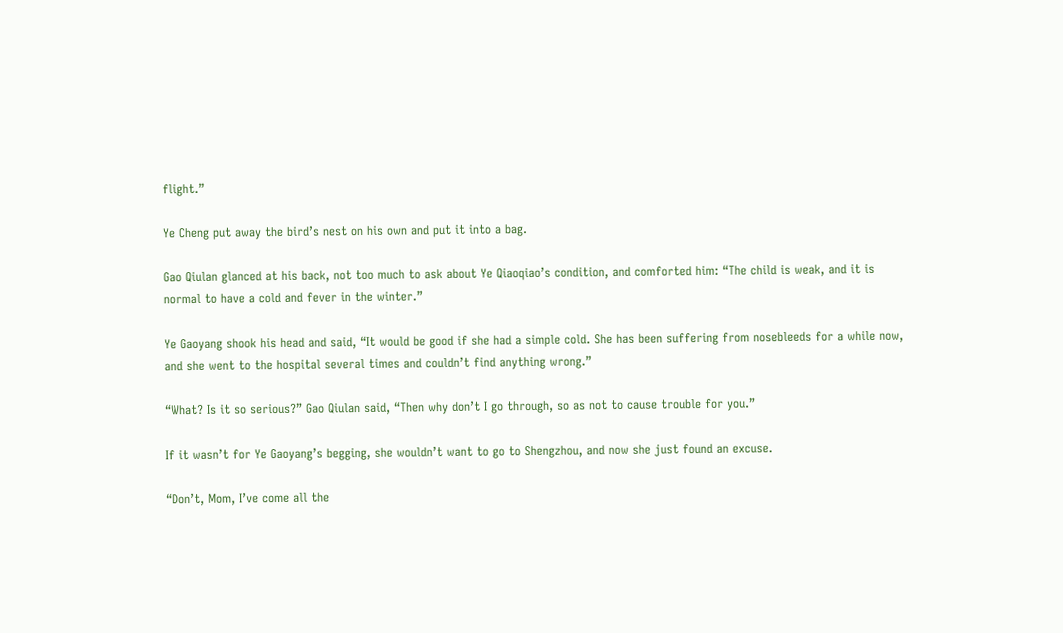flight.”

Ye Cheng put away the bird’s nest on his own and put it into a bag.

Gao Qiulan glanced at his back, not too much to ask about Ye Qiaoqiao’s condition, and comforted him: “The child is weak, and it is normal to have a cold and fever in the winter.”

Ye Gaoyang shook his head and said, “It would be good if she had a simple cold. She has been suffering from nosebleeds for a while now, and she went to the hospital several times and couldn’t find anything wrong.”

“What? Is it so serious?” Gao Qiulan said, “Then why don’t I go through, so as not to cause trouble for you.”

If it wasn’t for Ye Gaoyang’s begging, she wouldn’t want to go to Shengzhou, and now she just found an excuse.

“Don’t, Mom, I’ve come all the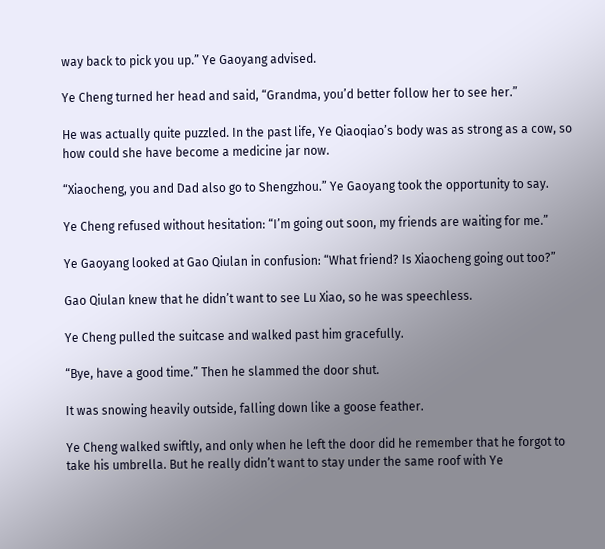way back to pick you up.” Ye Gaoyang advised.

Ye Cheng turned her head and said, “Grandma, you’d better follow her to see her.”

He was actually quite puzzled. In the past life, Ye Qiaoqiao’s body was as strong as a cow, so how could she have become a medicine jar now.

“Xiaocheng, you and Dad also go to Shengzhou.” Ye Gaoyang took the opportunity to say.

Ye Cheng refused without hesitation: “I’m going out soon, my friends are waiting for me.”

Ye Gaoyang looked at Gao Qiulan in confusion: “What friend? Is Xiaocheng going out too?”

Gao Qiulan knew that he didn’t want to see Lu Xiao, so he was speechless.

Ye Cheng pulled the suitcase and walked past him gracefully.

“Bye, have a good time.” Then he slammed the door shut.

It was snowing heavily outside, falling down like a goose feather.

Ye Cheng walked swiftly, and only when he left the door did he remember that he forgot to take his umbrella. But he really didn’t want to stay under the same roof with Ye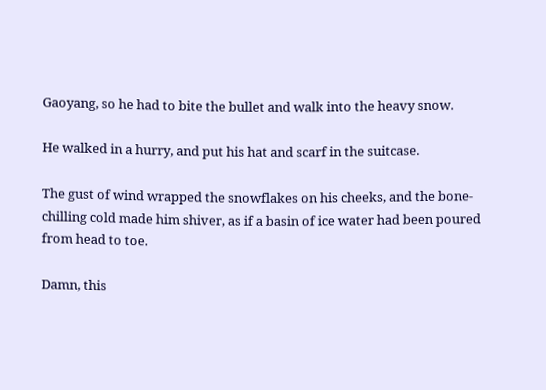Gaoyang, so he had to bite the bullet and walk into the heavy snow.

He walked in a hurry, and put his hat and scarf in the suitcase.

The gust of wind wrapped the snowflakes on his cheeks, and the bone-chilling cold made him shiver, as if a basin of ice water had been poured from head to toe.

Damn, this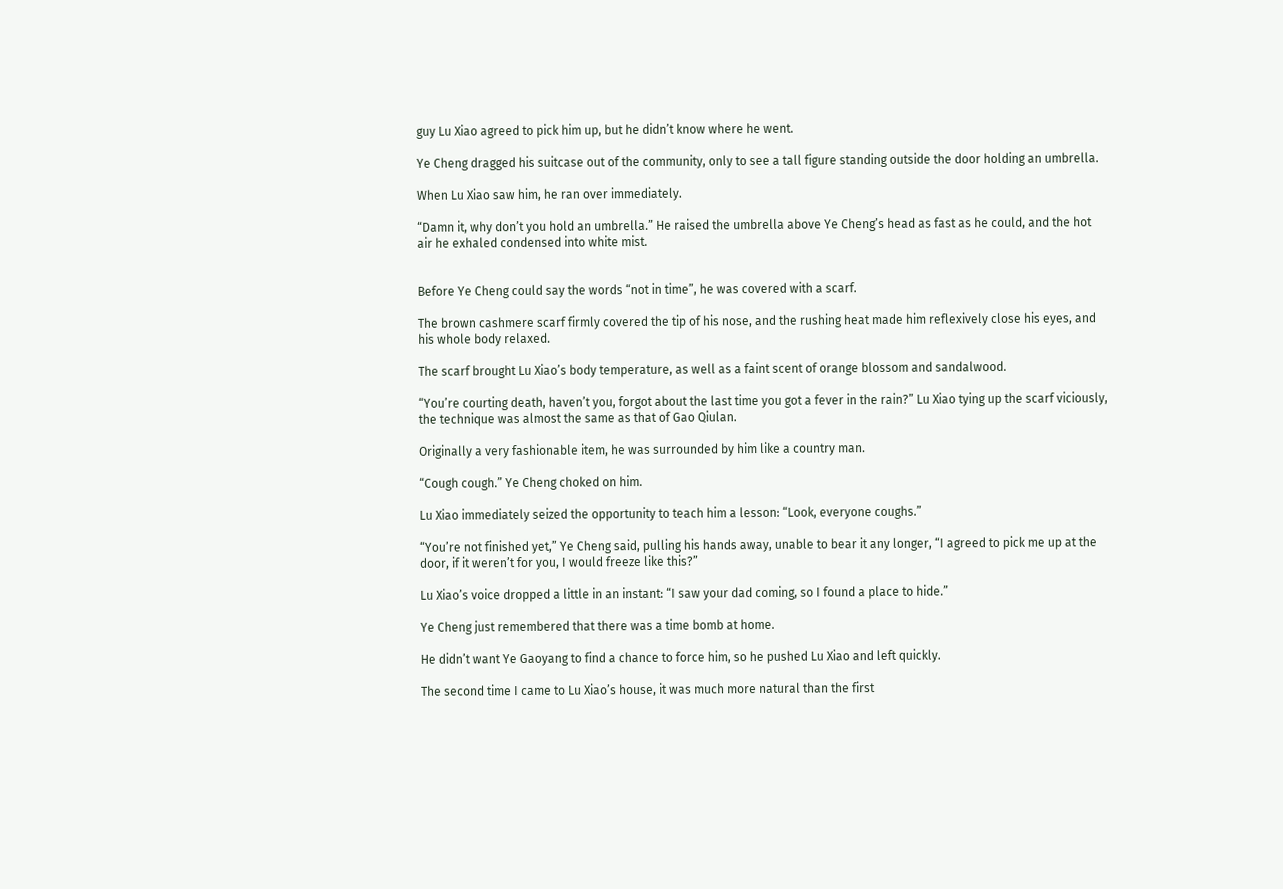guy Lu Xiao agreed to pick him up, but he didn’t know where he went.

Ye Cheng dragged his suitcase out of the community, only to see a tall figure standing outside the door holding an umbrella.

When Lu Xiao saw him, he ran over immediately.

“Damn it, why don’t you hold an umbrella.” He raised the umbrella above Ye Cheng’s head as fast as he could, and the hot air he exhaled condensed into white mist.


Before Ye Cheng could say the words “not in time”, he was covered with a scarf.

The brown cashmere scarf firmly covered the tip of his nose, and the rushing heat made him reflexively close his eyes, and his whole body relaxed.

The scarf brought Lu Xiao’s body temperature, as well as a faint scent of orange blossom and sandalwood.

“You’re courting death, haven’t you, forgot about the last time you got a fever in the rain?” Lu Xiao tying up the scarf viciously, the technique was almost the same as that of Gao Qiulan.

Originally a very fashionable item, he was surrounded by him like a country man.

“Cough cough.” Ye Cheng choked on him.

Lu Xiao immediately seized the opportunity to teach him a lesson: “Look, everyone coughs.”

“You’re not finished yet,” Ye Cheng said, pulling his hands away, unable to bear it any longer, “I agreed to pick me up at the door, if it weren’t for you, I would freeze like this?”

Lu Xiao’s voice dropped a little in an instant: “I saw your dad coming, so I found a place to hide.”

Ye Cheng just remembered that there was a time bomb at home.

He didn’t want Ye Gaoyang to find a chance to force him, so he pushed Lu Xiao and left quickly.

The second time I came to Lu Xiao’s house, it was much more natural than the first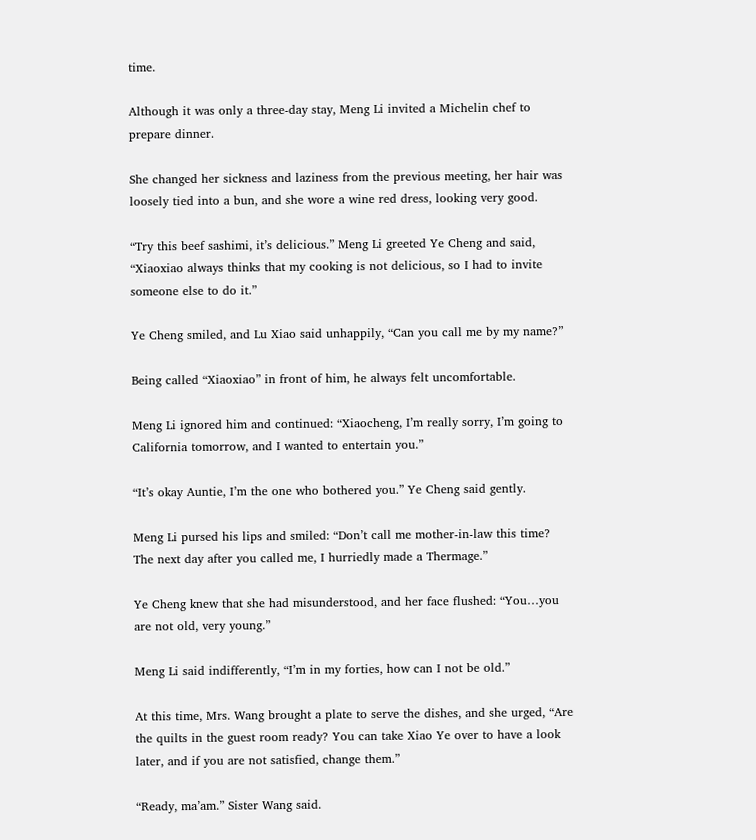time.

Although it was only a three-day stay, Meng Li invited a Michelin chef to prepare dinner.

She changed her sickness and laziness from the previous meeting, her hair was loosely tied into a bun, and she wore a wine red dress, looking very good.

“Try this beef sashimi, it’s delicious.” Meng Li greeted Ye Cheng and said, “Xiaoxiao always thinks that my cooking is not delicious, so I had to invite someone else to do it.”

Ye Cheng smiled, and Lu Xiao said unhappily, “Can you call me by my name?”

Being called “Xiaoxiao” in front of him, he always felt uncomfortable.

Meng Li ignored him and continued: “Xiaocheng, I’m really sorry, I’m going to California tomorrow, and I wanted to entertain you.”

“It’s okay Auntie, I’m the one who bothered you.” Ye Cheng said gently.

Meng Li pursed his lips and smiled: “Don’t call me mother-in-law this time? The next day after you called me, I hurriedly made a Thermage.”

Ye Cheng knew that she had misunderstood, and her face flushed: “You…you are not old, very young.”

Meng Li said indifferently, “I’m in my forties, how can I not be old.”

At this time, Mrs. Wang brought a plate to serve the dishes, and she urged, “Are the quilts in the guest room ready? You can take Xiao Ye over to have a look later, and if you are not satisfied, change them.”

“Ready, ma’am.” Sister Wang said.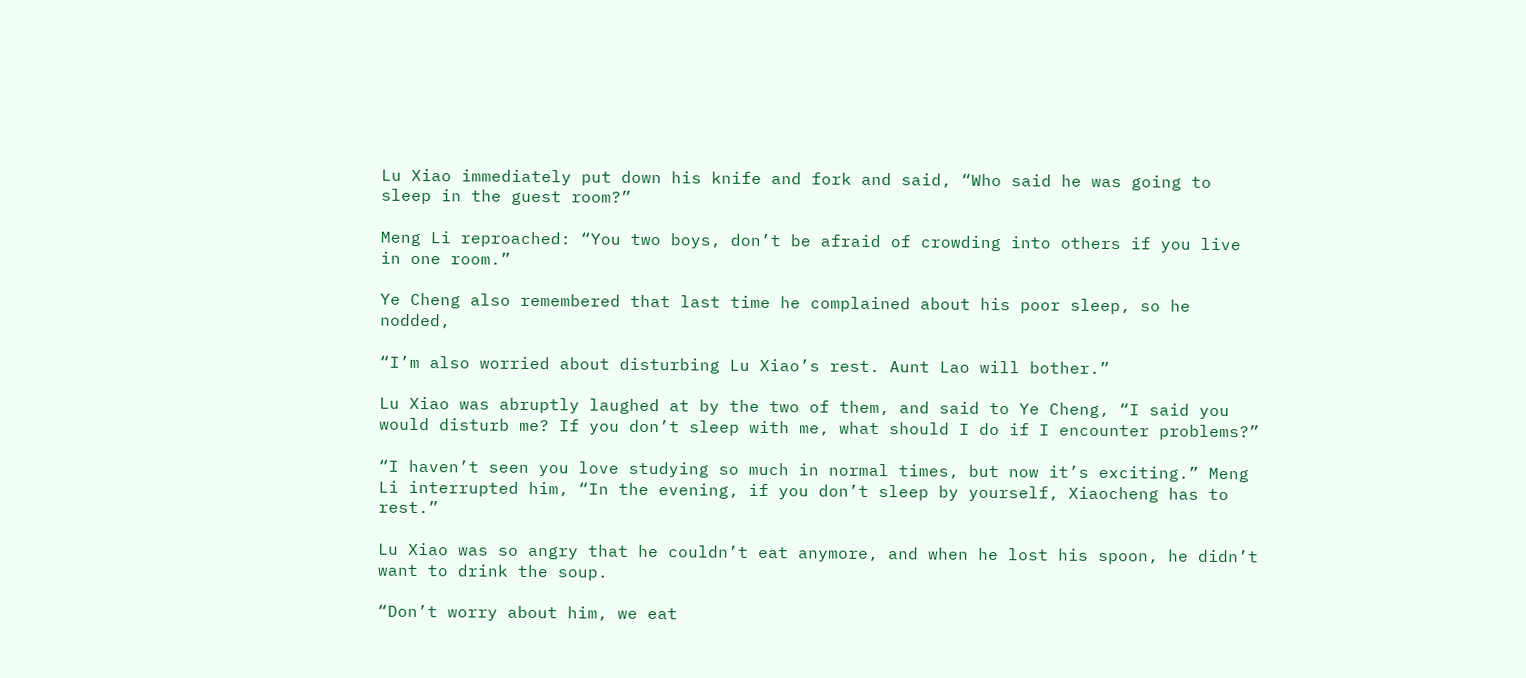Lu Xiao immediately put down his knife and fork and said, “Who said he was going to sleep in the guest room?”

Meng Li reproached: “You two boys, don’t be afraid of crowding into others if you live in one room.”

Ye Cheng also remembered that last time he complained about his poor sleep, so he nodded,

“I’m also worried about disturbing Lu Xiao’s rest. Aunt Lao will bother.”

Lu Xiao was abruptly laughed at by the two of them, and said to Ye Cheng, “I said you would disturb me? If you don’t sleep with me, what should I do if I encounter problems?”

“I haven’t seen you love studying so much in normal times, but now it’s exciting.” Meng Li interrupted him, “In the evening, if you don’t sleep by yourself, Xiaocheng has to rest.”

Lu Xiao was so angry that he couldn’t eat anymore, and when he lost his spoon, he didn’t want to drink the soup.

“Don’t worry about him, we eat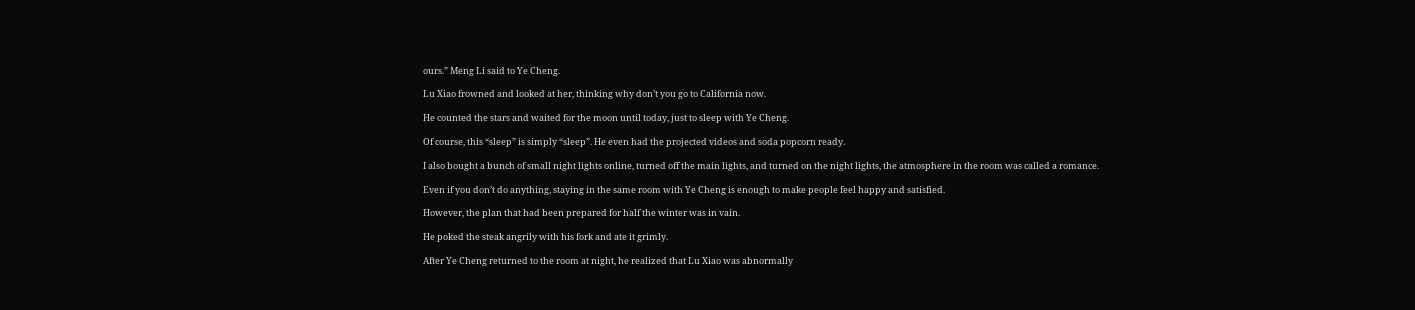ours.” Meng Li said to Ye Cheng.

Lu Xiao frowned and looked at her, thinking why don’t you go to California now.

He counted the stars and waited for the moon until today, just to sleep with Ye Cheng.

Of course, this “sleep” is simply “sleep”. He even had the projected videos and soda popcorn ready.

I also bought a bunch of small night lights online, turned off the main lights, and turned on the night lights, the atmosphere in the room was called a romance.

Even if you don’t do anything, staying in the same room with Ye Cheng is enough to make people feel happy and satisfied.

However, the plan that had been prepared for half the winter was in vain.

He poked the steak angrily with his fork and ate it grimly.

After Ye Cheng returned to the room at night, he realized that Lu Xiao was abnormally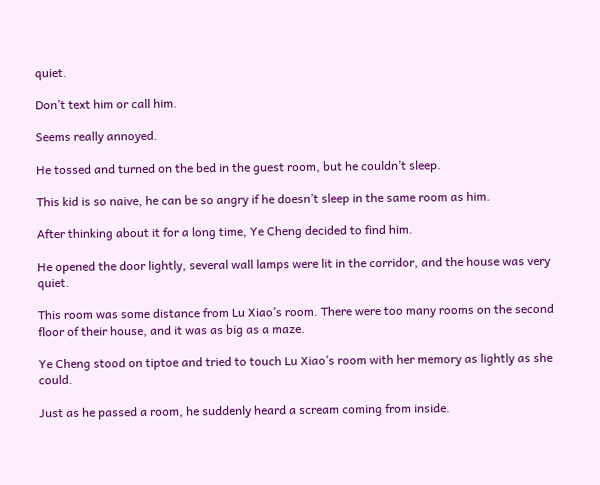quiet.

Don’t text him or call him.

Seems really annoyed.

He tossed and turned on the bed in the guest room, but he couldn’t sleep.

This kid is so naive, he can be so angry if he doesn’t sleep in the same room as him.

After thinking about it for a long time, Ye Cheng decided to find him.

He opened the door lightly, several wall lamps were lit in the corridor, and the house was very quiet.

This room was some distance from Lu Xiao’s room. There were too many rooms on the second floor of their house, and it was as big as a maze.

Ye Cheng stood on tiptoe and tried to touch Lu Xiao’s room with her memory as lightly as she could.

Just as he passed a room, he suddenly heard a scream coming from inside.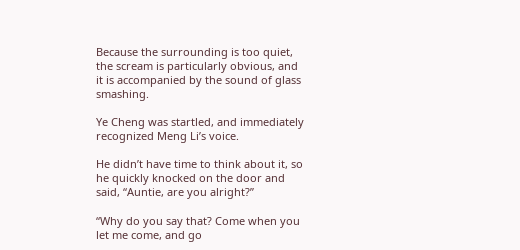Because the surrounding is too quiet, the scream is particularly obvious, and it is accompanied by the sound of glass smashing.

Ye Cheng was startled, and immediately recognized Meng Li’s voice.

He didn’t have time to think about it, so he quickly knocked on the door and said, “Auntie, are you alright?”

“Why do you say that? Come when you let me come, and go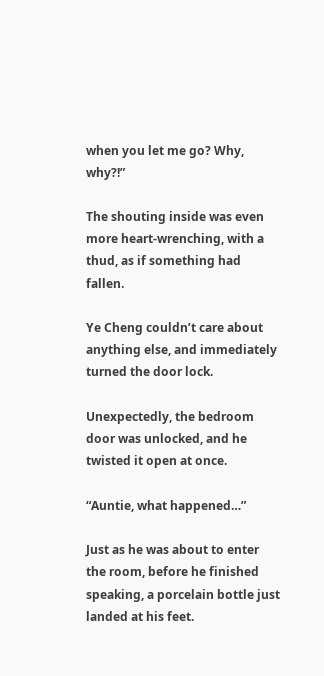when you let me go? Why, why?!”

The shouting inside was even more heart-wrenching, with a thud, as if something had fallen.

Ye Cheng couldn’t care about anything else, and immediately turned the door lock.

Unexpectedly, the bedroom door was unlocked, and he twisted it open at once.

“Auntie, what happened…”

Just as he was about to enter the room, before he finished speaking, a porcelain bottle just landed at his feet.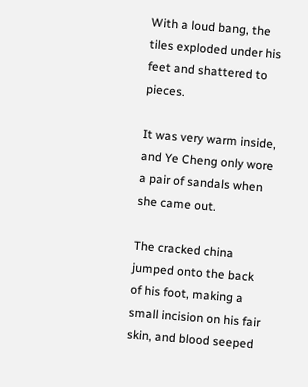With a loud bang, the tiles exploded under his feet and shattered to pieces.

It was very warm inside, and Ye Cheng only wore a pair of sandals when she came out.

The cracked china jumped onto the back of his foot, making a small incision on his fair skin, and blood seeped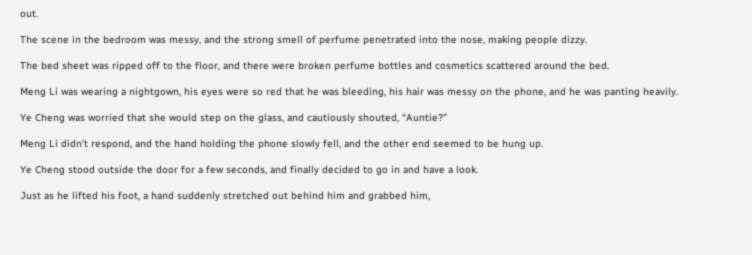out.

The scene in the bedroom was messy, and the strong smell of perfume penetrated into the nose, making people dizzy.

The bed sheet was ripped off to the floor, and there were broken perfume bottles and cosmetics scattered around the bed.

Meng Li was wearing a nightgown, his eyes were so red that he was bleeding, his hair was messy on the phone, and he was panting heavily.

Ye Cheng was worried that she would step on the glass, and cautiously shouted, “Auntie?”

Meng Li didn’t respond, and the hand holding the phone slowly fell, and the other end seemed to be hung up.

Ye Cheng stood outside the door for a few seconds, and finally decided to go in and have a look.

Just as he lifted his foot, a hand suddenly stretched out behind him and grabbed him,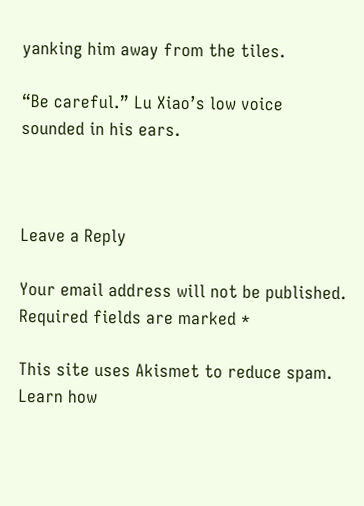yanking him away from the tiles.

“Be careful.” Lu Xiao’s low voice sounded in his ears.



Leave a Reply

Your email address will not be published. Required fields are marked *

This site uses Akismet to reduce spam. Learn how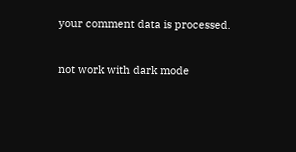your comment data is processed.


not work with dark mode